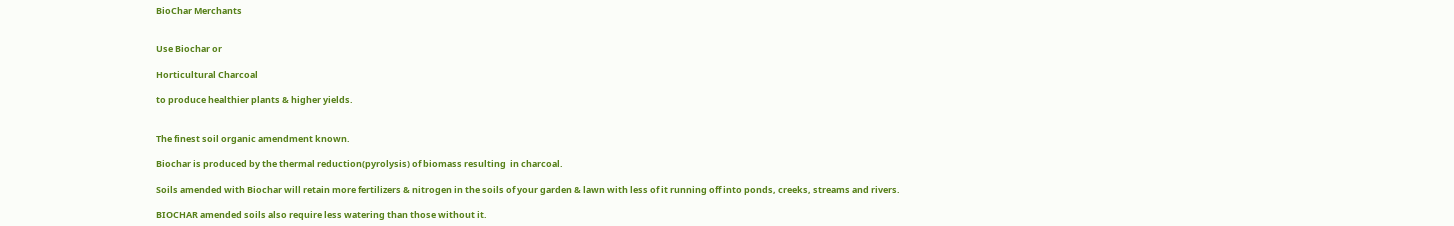BioChar Merchants


Use Biochar or

Horticultural Charcoal

to produce healthier plants & higher yields.


The finest soil organic amendment known.

Biochar is produced by the thermal reduction(pyrolysis) of biomass resulting  in charcoal.

Soils amended with Biochar will retain more fertilizers & nitrogen in the soils of your garden & lawn with less of it running off into ponds, creeks, streams and rivers.

BIOCHAR amended soils also require less watering than those without it.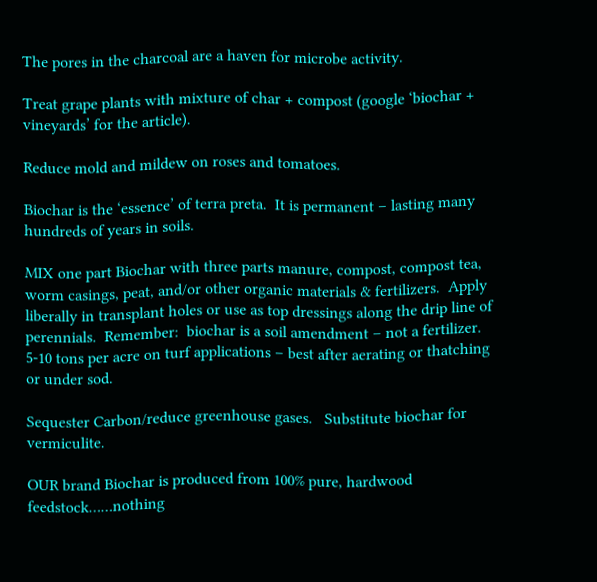The pores in the charcoal are a haven for microbe activity.

Treat grape plants with mixture of char + compost (google ‘biochar + vineyards’ for the article).

Reduce mold and mildew on roses and tomatoes.

Biochar is the ‘essence’ of terra preta.  It is permanent – lasting many hundreds of years in soils.

MIX one part Biochar with three parts manure, compost, compost tea, worm casings, peat, and/or other organic materials & fertilizers.  Apply liberally in transplant holes or use as top dressings along the drip line of perennials.  Remember:  biochar is a soil amendment – not a fertilizer.  5-10 tons per acre on turf applications – best after aerating or thatching or under sod.

Sequester Carbon/reduce greenhouse gases.   Substitute biochar for vermiculite.

OUR brand Biochar is produced from 100% pure, hardwood feedstock……nothing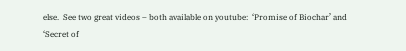else.  See two great videos – both available on youtube:  ‘Promise of Biochar’ and ‘Secret of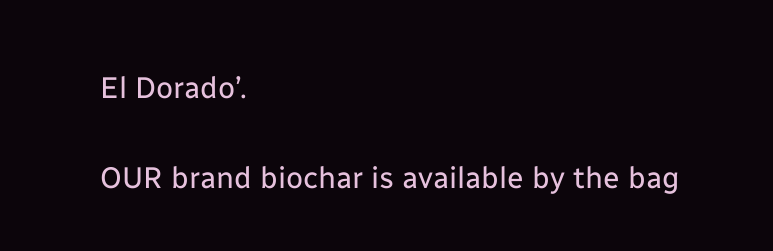El Dorado’.

OUR brand biochar is available by the bag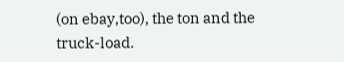(on ebay,too), the ton and the truck-load.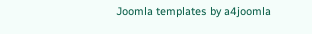Joomla templates by a4joomla